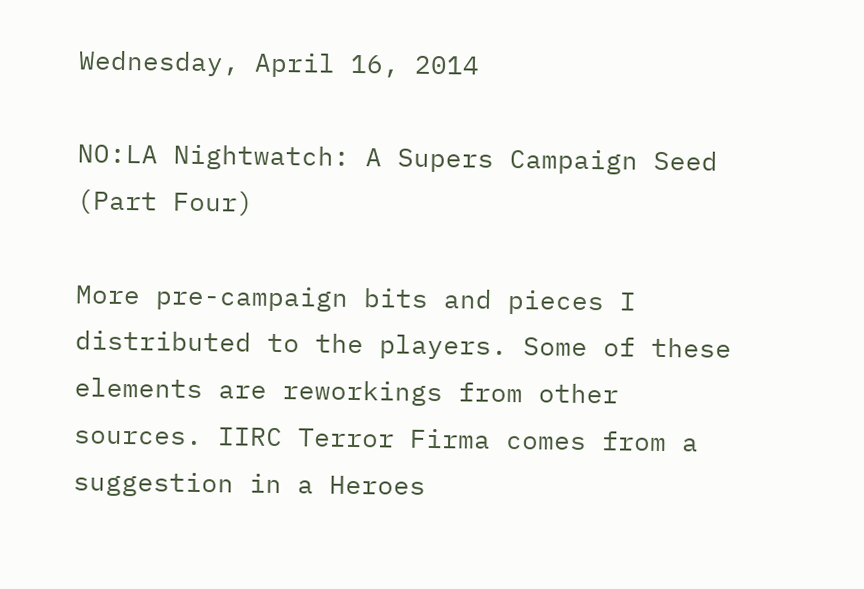Wednesday, April 16, 2014

NO:LA Nightwatch: A Supers Campaign Seed (Part Four)

More pre-campaign bits and pieces I distributed to the players. Some of these elements are reworkings from other sources. IIRC Terror Firma comes from a suggestion in a Heroes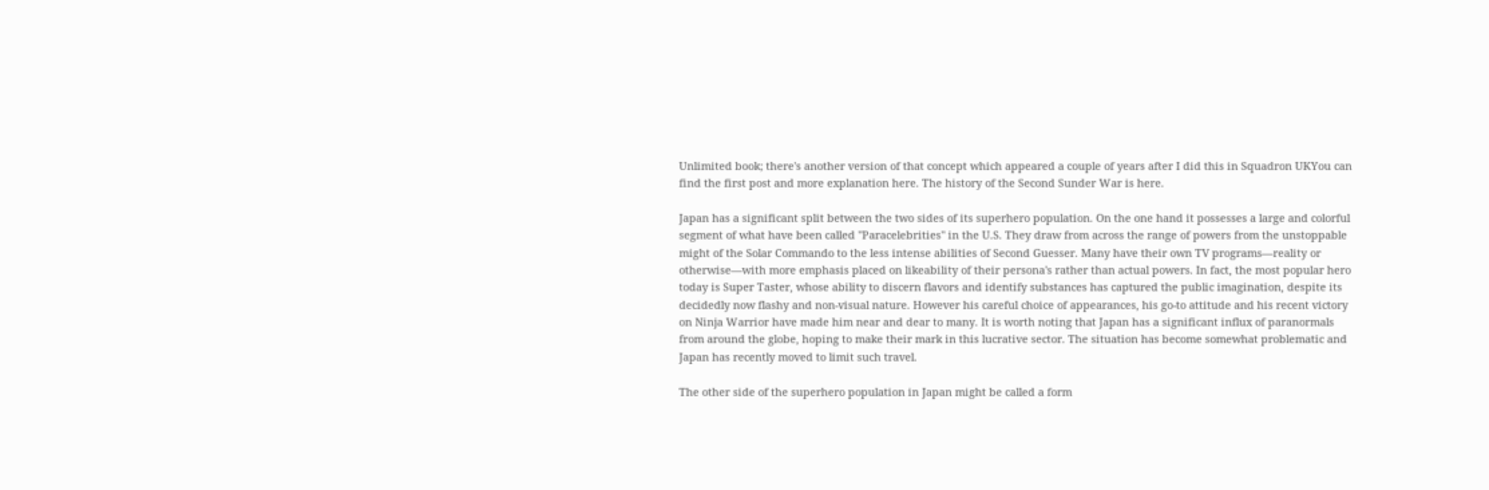Unlimited book; there's another version of that concept which appeared a couple of years after I did this in Squadron UKYou can find the first post and more explanation here. The history of the Second Sunder War is here.

Japan has a significant split between the two sides of its superhero population. On the one hand it possesses a large and colorful segment of what have been called "Paracelebrities" in the U.S. They draw from across the range of powers from the unstoppable might of the Solar Commando to the less intense abilities of Second Guesser. Many have their own TV programs—reality or otherwise—with more emphasis placed on likeability of their persona's rather than actual powers. In fact, the most popular hero today is Super Taster, whose ability to discern flavors and identify substances has captured the public imagination, despite its decidedly now flashy and non-visual nature. However his careful choice of appearances, his go-to attitude and his recent victory on Ninja Warrior have made him near and dear to many. It is worth noting that Japan has a significant influx of paranormals from around the globe, hoping to make their mark in this lucrative sector. The situation has become somewhat problematic and Japan has recently moved to limit such travel.

The other side of the superhero population in Japan might be called a form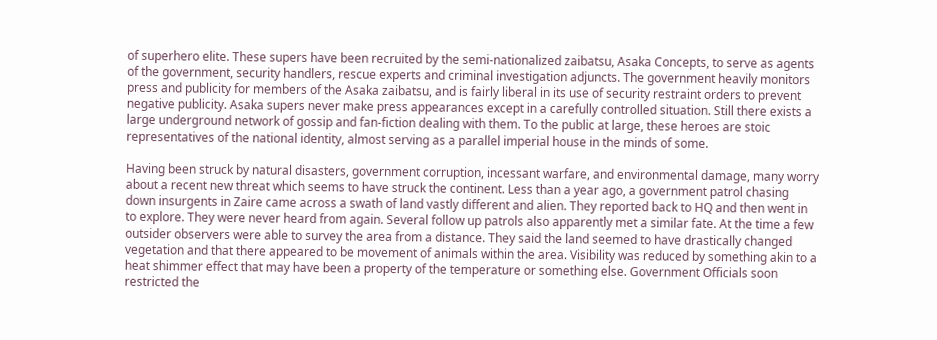of superhero elite. These supers have been recruited by the semi-nationalized zaibatsu, Asaka Concepts, to serve as agents of the government, security handlers, rescue experts and criminal investigation adjuncts. The government heavily monitors press and publicity for members of the Asaka zaibatsu, and is fairly liberal in its use of security restraint orders to prevent negative publicity. Asaka supers never make press appearances except in a carefully controlled situation. Still there exists a large underground network of gossip and fan-fiction dealing with them. To the public at large, these heroes are stoic representatives of the national identity, almost serving as a parallel imperial house in the minds of some.

Having been struck by natural disasters, government corruption, incessant warfare, and environmental damage, many worry about a recent new threat which seems to have struck the continent. Less than a year ago, a government patrol chasing down insurgents in Zaire came across a swath of land vastly different and alien. They reported back to HQ and then went in to explore. They were never heard from again. Several follow up patrols also apparently met a similar fate. At the time a few outsider observers were able to survey the area from a distance. They said the land seemed to have drastically changed vegetation and that there appeared to be movement of animals within the area. Visibility was reduced by something akin to a heat shimmer effect that may have been a property of the temperature or something else. Government Officials soon restricted the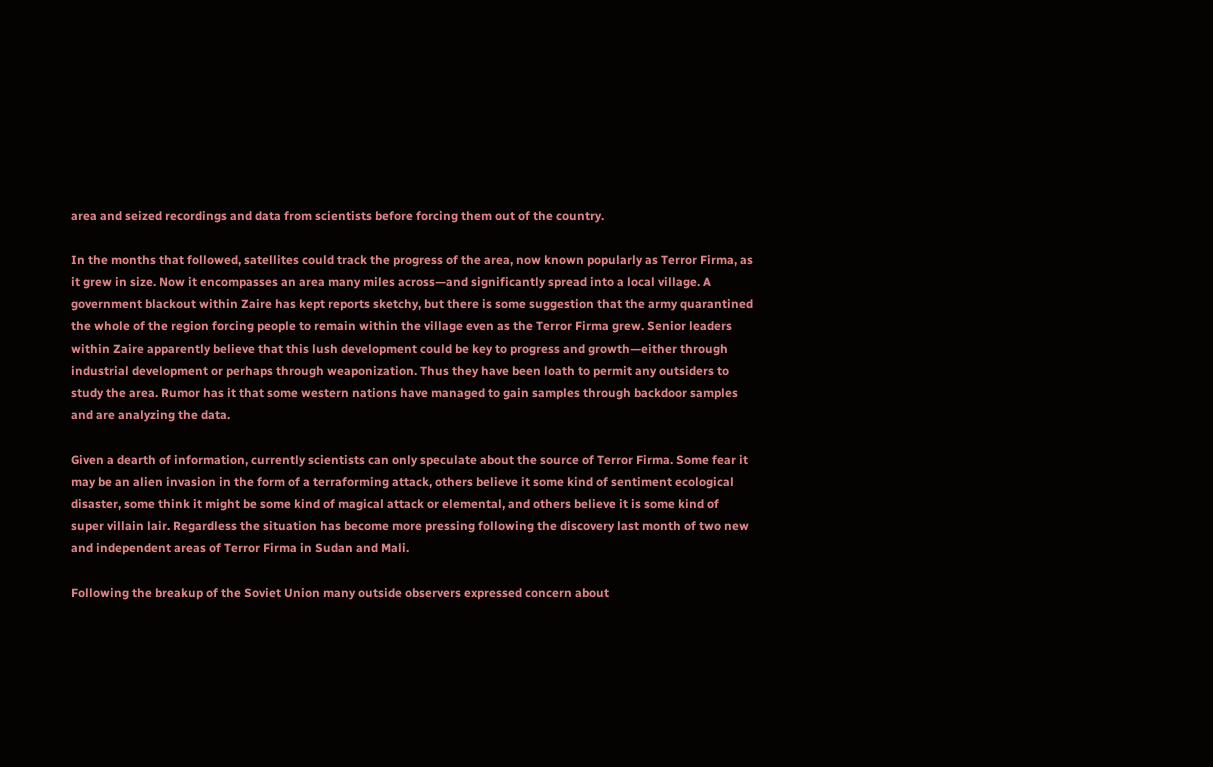area and seized recordings and data from scientists before forcing them out of the country.

In the months that followed, satellites could track the progress of the area, now known popularly as Terror Firma, as it grew in size. Now it encompasses an area many miles across—and significantly spread into a local village. A government blackout within Zaire has kept reports sketchy, but there is some suggestion that the army quarantined the whole of the region forcing people to remain within the village even as the Terror Firma grew. Senior leaders within Zaire apparently believe that this lush development could be key to progress and growth—either through industrial development or perhaps through weaponization. Thus they have been loath to permit any outsiders to study the area. Rumor has it that some western nations have managed to gain samples through backdoor samples and are analyzing the data.

Given a dearth of information, currently scientists can only speculate about the source of Terror Firma. Some fear it may be an alien invasion in the form of a terraforming attack, others believe it some kind of sentiment ecological disaster, some think it might be some kind of magical attack or elemental, and others believe it is some kind of super villain lair. Regardless the situation has become more pressing following the discovery last month of two new and independent areas of Terror Firma in Sudan and Mali.

Following the breakup of the Soviet Union many outside observers expressed concern about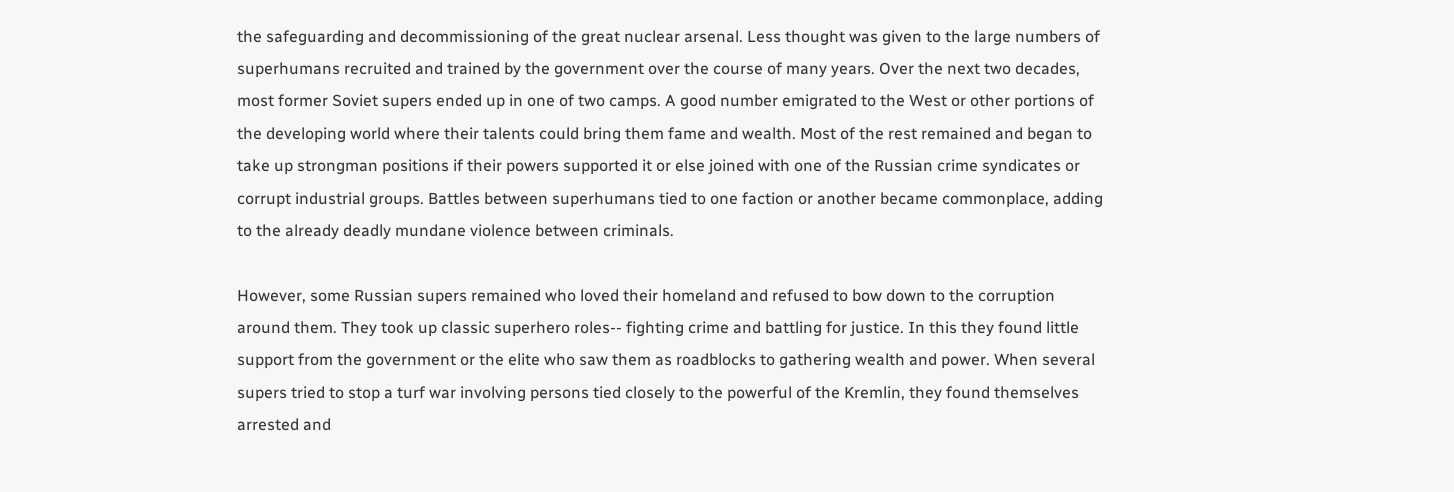the safeguarding and decommissioning of the great nuclear arsenal. Less thought was given to the large numbers of superhumans recruited and trained by the government over the course of many years. Over the next two decades, most former Soviet supers ended up in one of two camps. A good number emigrated to the West or other portions of the developing world where their talents could bring them fame and wealth. Most of the rest remained and began to take up strongman positions if their powers supported it or else joined with one of the Russian crime syndicates or corrupt industrial groups. Battles between superhumans tied to one faction or another became commonplace, adding to the already deadly mundane violence between criminals.

However, some Russian supers remained who loved their homeland and refused to bow down to the corruption around them. They took up classic superhero roles-- fighting crime and battling for justice. In this they found little support from the government or the elite who saw them as roadblocks to gathering wealth and power. When several supers tried to stop a turf war involving persons tied closely to the powerful of the Kremlin, they found themselves arrested and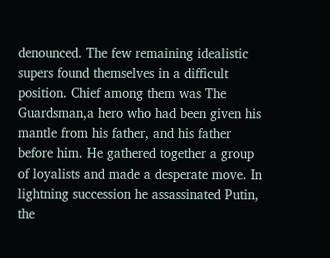denounced. The few remaining idealistic supers found themselves in a difficult position. Chief among them was The Guardsman,a hero who had been given his mantle from his father, and his father before him. He gathered together a group of loyalists and made a desperate move. In lightning succession he assassinated Putin, the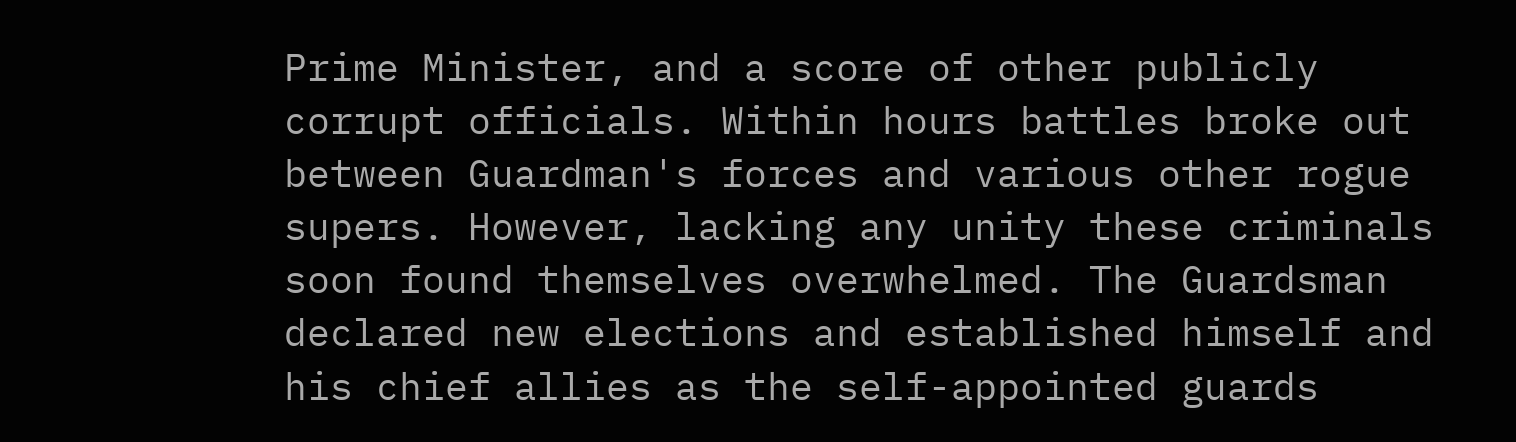Prime Minister, and a score of other publicly corrupt officials. Within hours battles broke out between Guardman's forces and various other rogue supers. However, lacking any unity these criminals soon found themselves overwhelmed. The Guardsman declared new elections and established himself and his chief allies as the self-appointed guards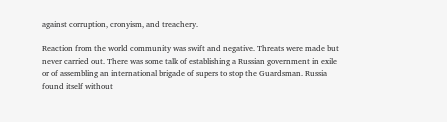against corruption, cronyism, and treachery.

Reaction from the world community was swift and negative. Threats were made but never carried out. There was some talk of establishing a Russian government in exile or of assembling an international brigade of supers to stop the Guardsman. Russia found itself without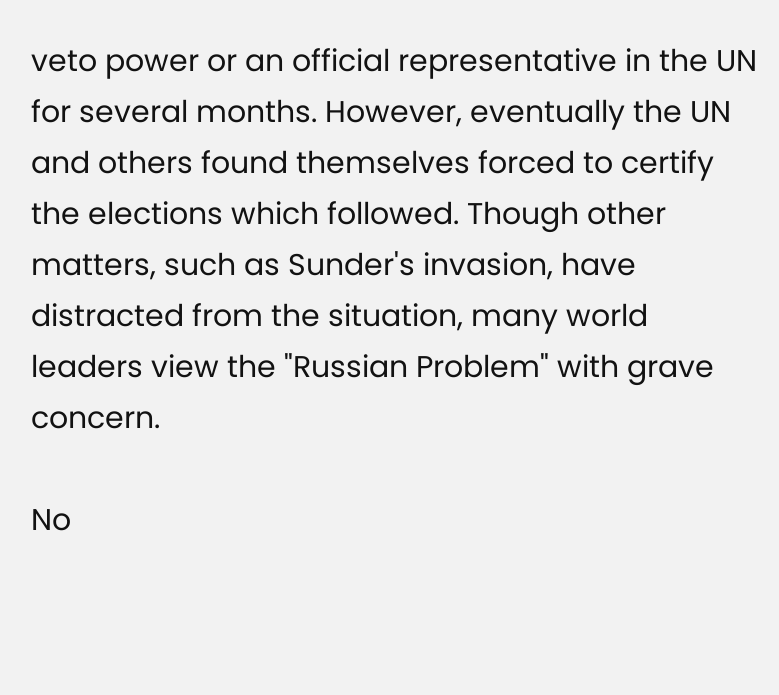veto power or an official representative in the UN for several months. However, eventually the UN and others found themselves forced to certify the elections which followed. Though other matters, such as Sunder's invasion, have distracted from the situation, many world leaders view the "Russian Problem" with grave concern.

No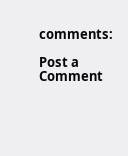comments:

Post a Comment